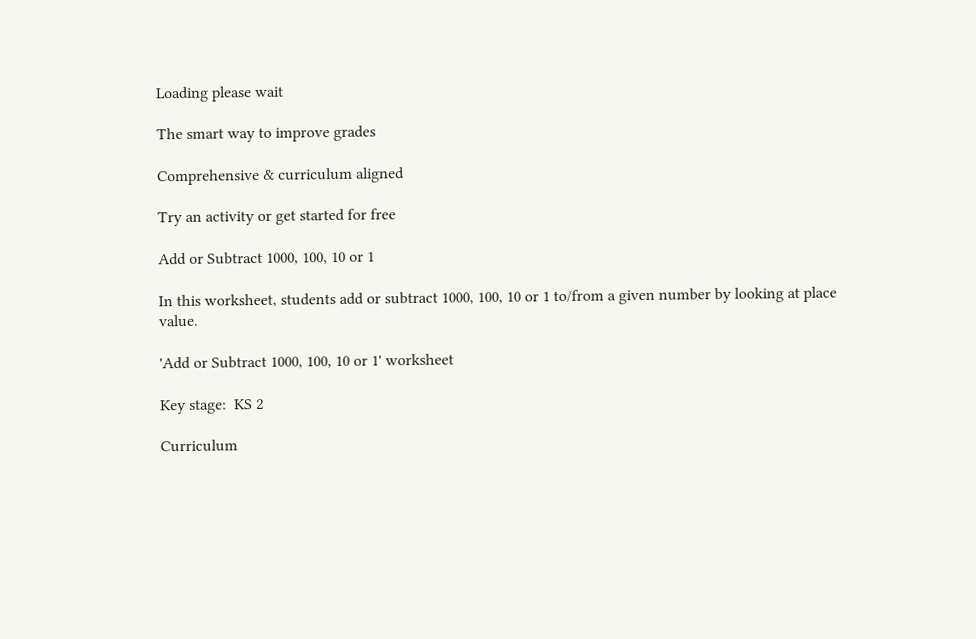Loading please wait

The smart way to improve grades

Comprehensive & curriculum aligned

Try an activity or get started for free

Add or Subtract 1000, 100, 10 or 1

In this worksheet, students add or subtract 1000, 100, 10 or 1 to/from a given number by looking at place value.

'Add or Subtract 1000, 100, 10 or 1' worksheet

Key stage:  KS 2

Curriculum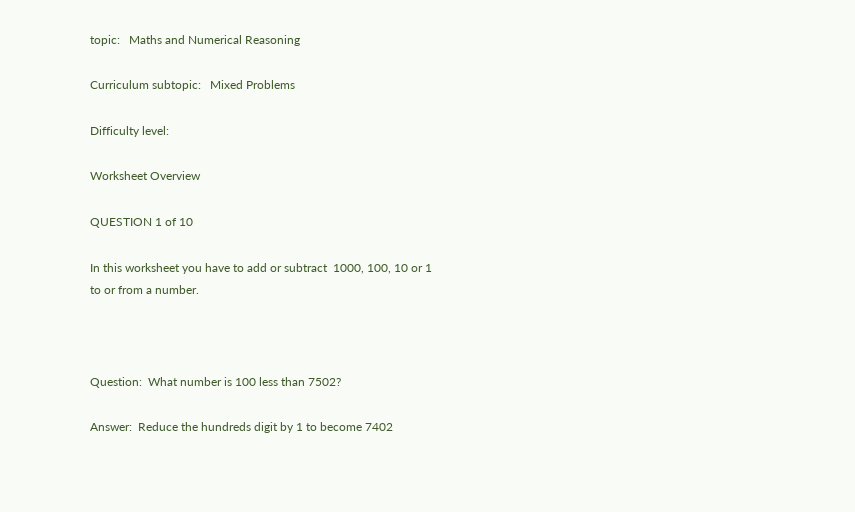topic:   Maths and Numerical Reasoning

Curriculum subtopic:   Mixed Problems

Difficulty level:

Worksheet Overview

QUESTION 1 of 10

In this worksheet you have to add or subtract  1000, 100, 10 or 1 to or from a number.



Question:  What number is 100 less than 7502?

Answer:  Reduce the hundreds digit by 1 to become 7402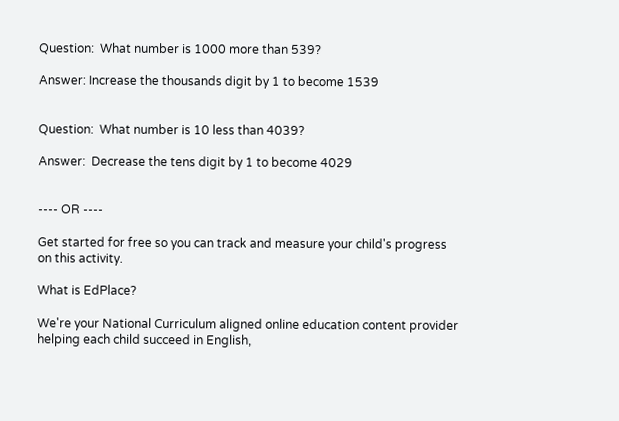Question:  What number is 1000 more than 539?

Answer: Increase the thousands digit by 1 to become 1539


Question:  What number is 10 less than 4039?

Answer:  Decrease the tens digit by 1 to become 4029


---- OR ----

Get started for free so you can track and measure your child's progress on this activity.

What is EdPlace?

We're your National Curriculum aligned online education content provider helping each child succeed in English,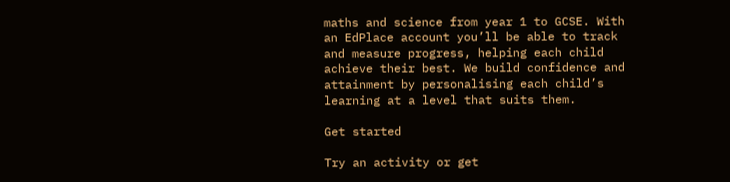maths and science from year 1 to GCSE. With an EdPlace account you’ll be able to track and measure progress, helping each child achieve their best. We build confidence and attainment by personalising each child’s learning at a level that suits them.

Get started

Try an activity or get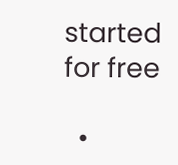started for free

  •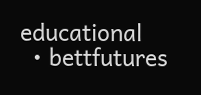educational
  • bettfutures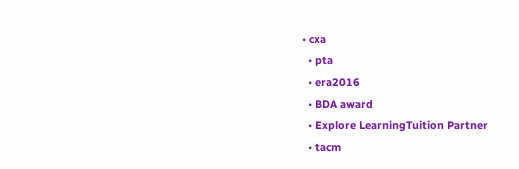• cxa
  • pta
  • era2016
  • BDA award
  • Explore LearningTuition Partner
  • tacm